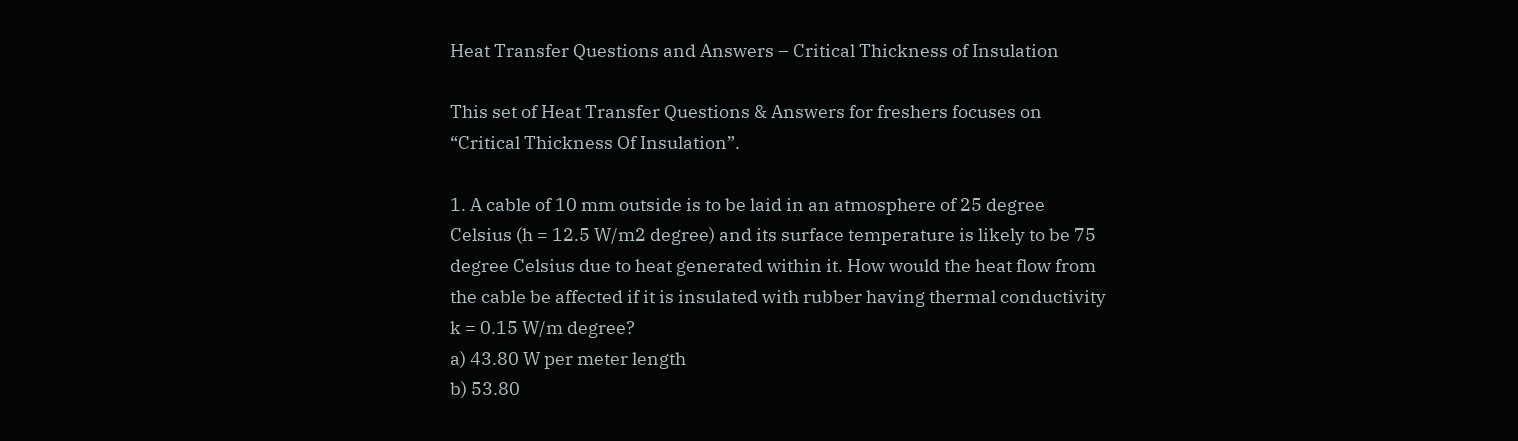Heat Transfer Questions and Answers – Critical Thickness of Insulation

This set of Heat Transfer Questions & Answers for freshers focuses on “Critical Thickness Of Insulation”.

1. A cable of 10 mm outside is to be laid in an atmosphere of 25 degree Celsius (h = 12.5 W/m2 degree) and its surface temperature is likely to be 75 degree Celsius due to heat generated within it. How would the heat flow from the cable be affected if it is insulated with rubber having thermal conductivity k = 0.15 W/m degree?
a) 43.80 W per meter length
b) 53.80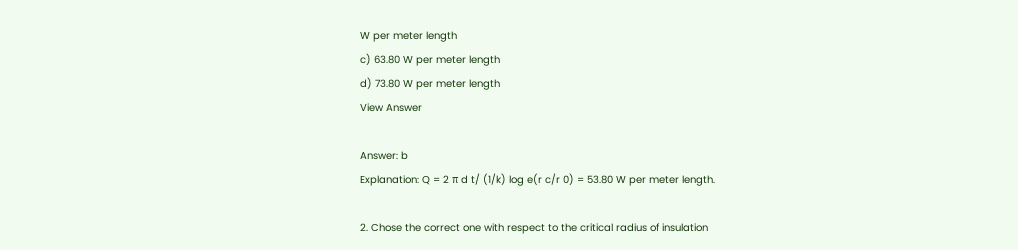W per meter length
c) 63.80 W per meter length
d) 73.80 W per meter length
View Answer

Answer: b
Explanation: Q = 2 π d t/ (1/k) log e(r c/r 0) = 53.80 W per meter length.

2. Chose the correct one with respect to the critical radius of insulation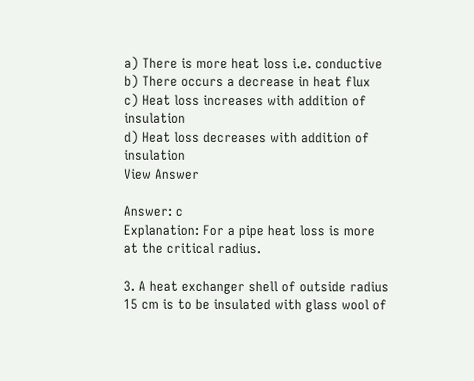a) There is more heat loss i.e. conductive
b) There occurs a decrease in heat flux
c) Heat loss increases with addition of insulation
d) Heat loss decreases with addition of insulation
View Answer

Answer: c
Explanation: For a pipe heat loss is more at the critical radius.

3. A heat exchanger shell of outside radius 15 cm is to be insulated with glass wool of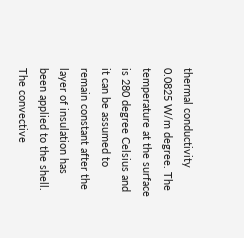thermal conductivity 0.0825 W/m degree. The temperature at the surface is 280 degree Celsius and it can be assumed to remain constant after the layer of insulation has been applied to the shell. The convective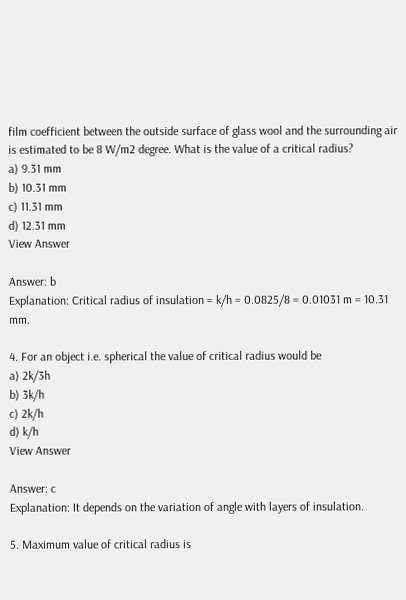film coefficient between the outside surface of glass wool and the surrounding air is estimated to be 8 W/m2 degree. What is the value of a critical radius?
a) 9.31 mm
b) 10.31 mm
c) 11.31 mm
d) 12.31 mm
View Answer

Answer: b
Explanation: Critical radius of insulation = k/h = 0.0825/8 = 0.01031 m = 10.31 mm.

4. For an object i.e. spherical the value of critical radius would be
a) 2k/3h
b) 3k/h
c) 2k/h
d) k/h
View Answer

Answer: c
Explanation: It depends on the variation of angle with layers of insulation.

5. Maximum value of critical radius is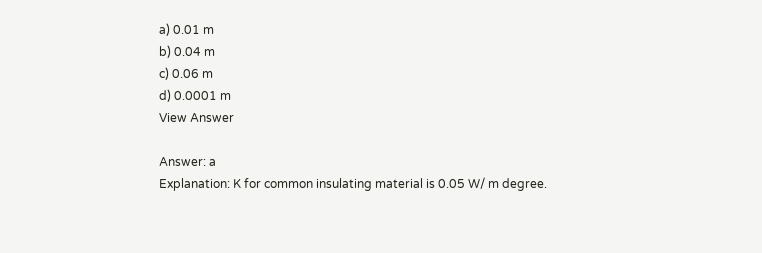a) 0.01 m
b) 0.04 m
c) 0.06 m
d) 0.0001 m
View Answer

Answer: a
Explanation: K for common insulating material is 0.05 W/ m degree.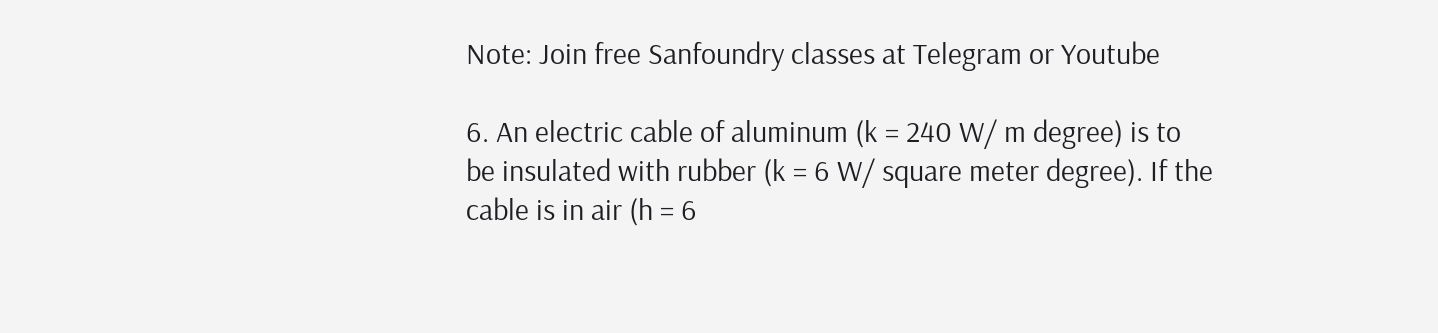Note: Join free Sanfoundry classes at Telegram or Youtube

6. An electric cable of aluminum (k = 240 W/ m degree) is to be insulated with rubber (k = 6 W/ square meter degree). If the cable is in air (h = 6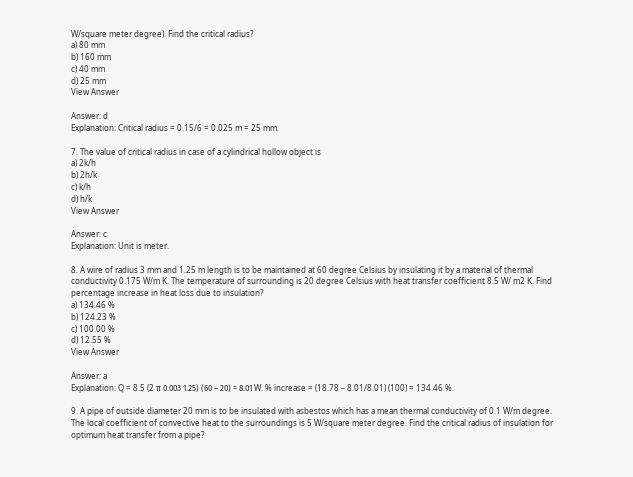W/square meter degree). Find the critical radius?
a) 80 mm
b) 160 mm
c) 40 mm
d) 25 mm
View Answer

Answer: d
Explanation: Critical radius = 0.15/6 = 0.025 m = 25 mm.

7. The value of critical radius in case of a cylindrical hollow object is
a) 2k/h
b) 2h/k
c) k/h
d) h/k
View Answer

Answer: c
Explanation: Unit is meter.

8. A wire of radius 3 mm and 1.25 m length is to be maintained at 60 degree Celsius by insulating it by a material of thermal conductivity 0.175 W/m K. The temperature of surrounding is 20 degree Celsius with heat transfer coefficient 8.5 W/ m2 K. Find percentage increase in heat loss due to insulation?
a) 134.46 %
b) 124.23 %
c) 100.00 %
d) 12.55 %
View Answer

Answer: a
Explanation: Q = 8.5 (2 π 0.003 1.25) (60 – 20) = 8.01 W. % increase = (18.78 – 8.01/8.01) (100) = 134.46 %.

9. A pipe of outside diameter 20 mm is to be insulated with asbestos which has a mean thermal conductivity of 0.1 W/m degree. The local coefficient of convective heat to the surroundings is 5 W/square meter degree. Find the critical radius of insulation for optimum heat transfer from a pipe?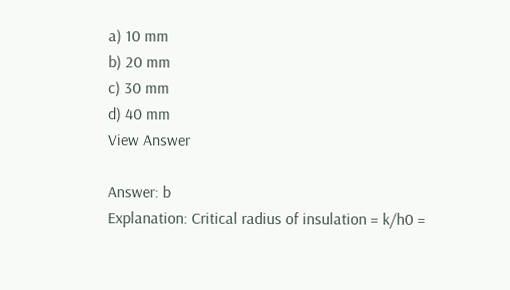a) 10 mm
b) 20 mm
c) 30 mm
d) 40 mm
View Answer

Answer: b
Explanation: Critical radius of insulation = k/h0 =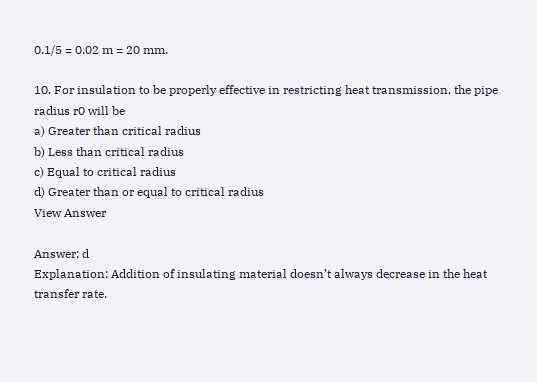0.1/5 = 0.02 m = 20 mm.

10. For insulation to be properly effective in restricting heat transmission, the pipe radius r0 will be
a) Greater than critical radius
b) Less than critical radius
c) Equal to critical radius
d) Greater than or equal to critical radius
View Answer

Answer: d
Explanation: Addition of insulating material doesn’t always decrease in the heat transfer rate.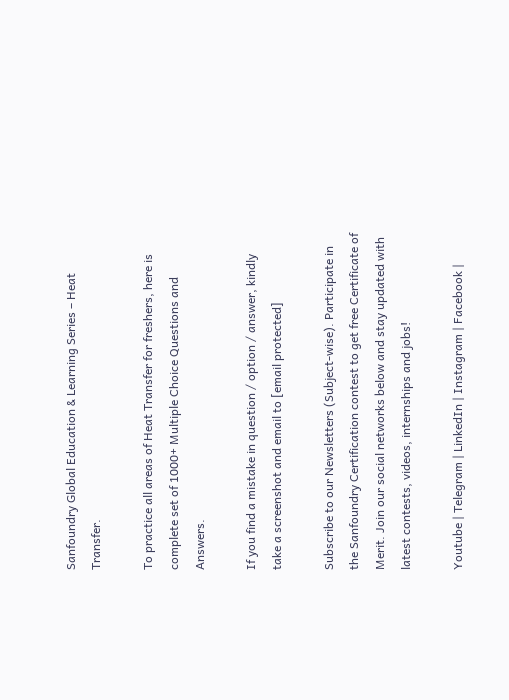Sanfoundry Global Education & Learning Series – Heat Transfer.

To practice all areas of Heat Transfer for freshers, here is complete set of 1000+ Multiple Choice Questions and Answers.

If you find a mistake in question / option / answer, kindly take a screenshot and email to [email protected]

Subscribe to our Newsletters (Subject-wise). Participate in the Sanfoundry Certification contest to get free Certificate of Merit. Join our social networks below and stay updated with latest contests, videos, internships and jobs!

Youtube | Telegram | LinkedIn | Instagram | Facebook |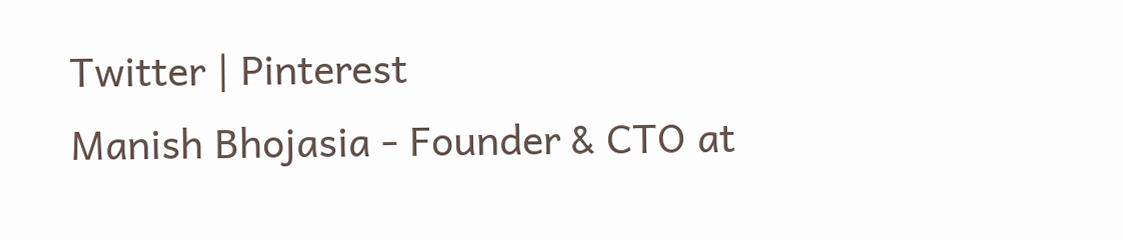Twitter | Pinterest
Manish Bhojasia - Founder & CTO at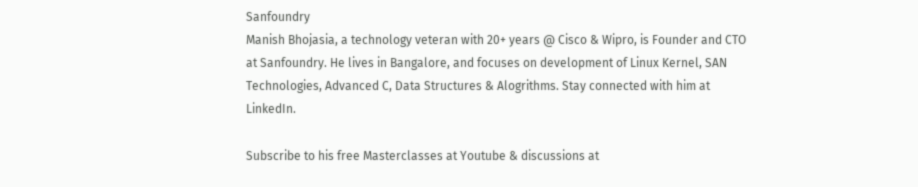Sanfoundry
Manish Bhojasia, a technology veteran with 20+ years @ Cisco & Wipro, is Founder and CTO at Sanfoundry. He lives in Bangalore, and focuses on development of Linux Kernel, SAN Technologies, Advanced C, Data Structures & Alogrithms. Stay connected with him at LinkedIn.

Subscribe to his free Masterclasses at Youtube & discussions at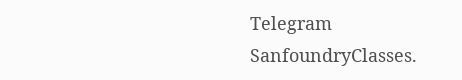Telegram SanfoundryClasses.